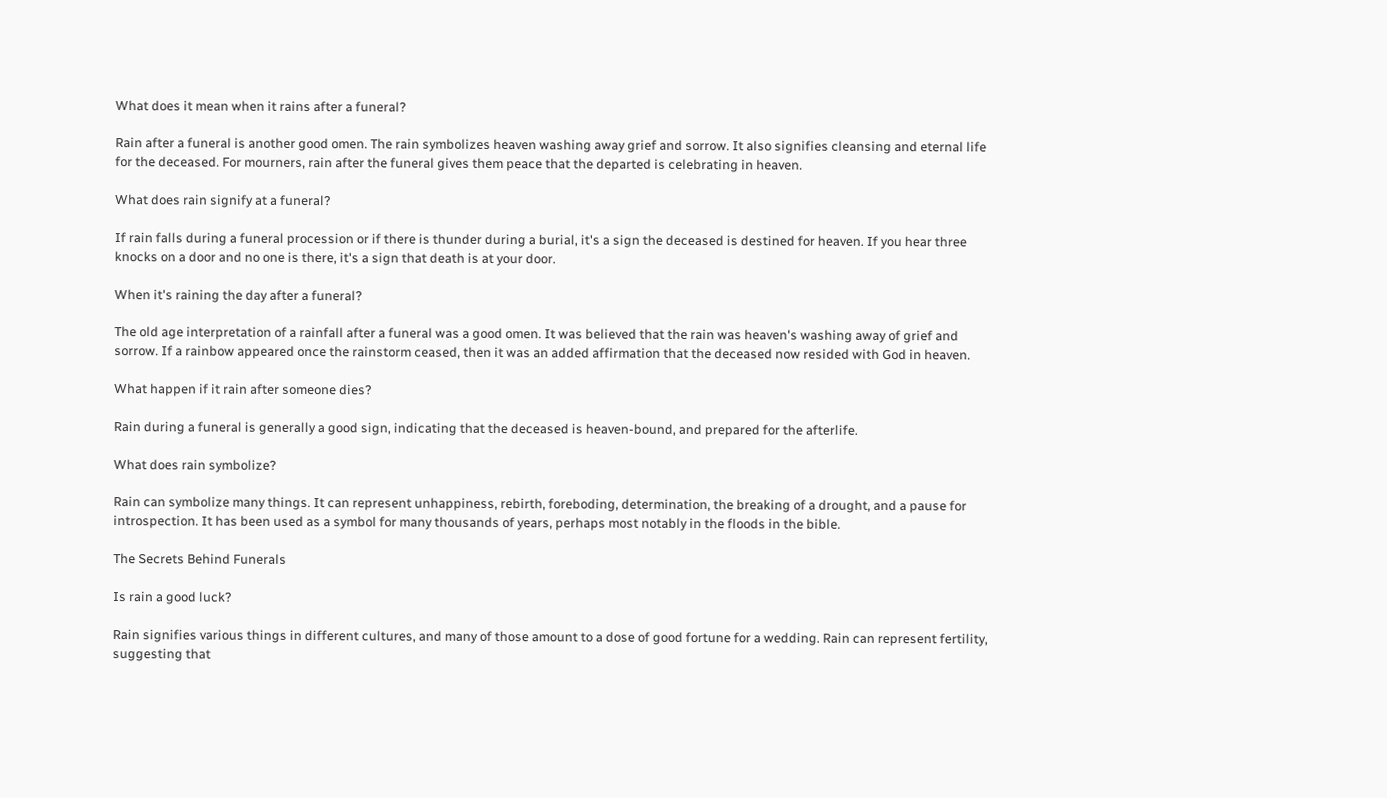What does it mean when it rains after a funeral?

Rain after a funeral is another good omen. The rain symbolizes heaven washing away grief and sorrow. It also signifies cleansing and eternal life for the deceased. For mourners, rain after the funeral gives them peace that the departed is celebrating in heaven.

What does rain signify at a funeral?

If rain falls during a funeral procession or if there is thunder during a burial, it's a sign the deceased is destined for heaven. If you hear three knocks on a door and no one is there, it's a sign that death is at your door.

When it's raining the day after a funeral?

The old age interpretation of a rainfall after a funeral was a good omen. It was believed that the rain was heaven's washing away of grief and sorrow. If a rainbow appeared once the rainstorm ceased, then it was an added affirmation that the deceased now resided with God in heaven.

What happen if it rain after someone dies?

Rain during a funeral is generally a good sign, indicating that the deceased is heaven-bound, and prepared for the afterlife.

What does rain symbolize?

Rain can symbolize many things. It can represent unhappiness, rebirth, foreboding, determination, the breaking of a drought, and a pause for introspection. It has been used as a symbol for many thousands of years, perhaps most notably in the floods in the bible.

The Secrets Behind Funerals

Is rain a good luck?

Rain signifies various things in different cultures, and many of those amount to a dose of good fortune for a wedding. Rain can represent fertility, suggesting that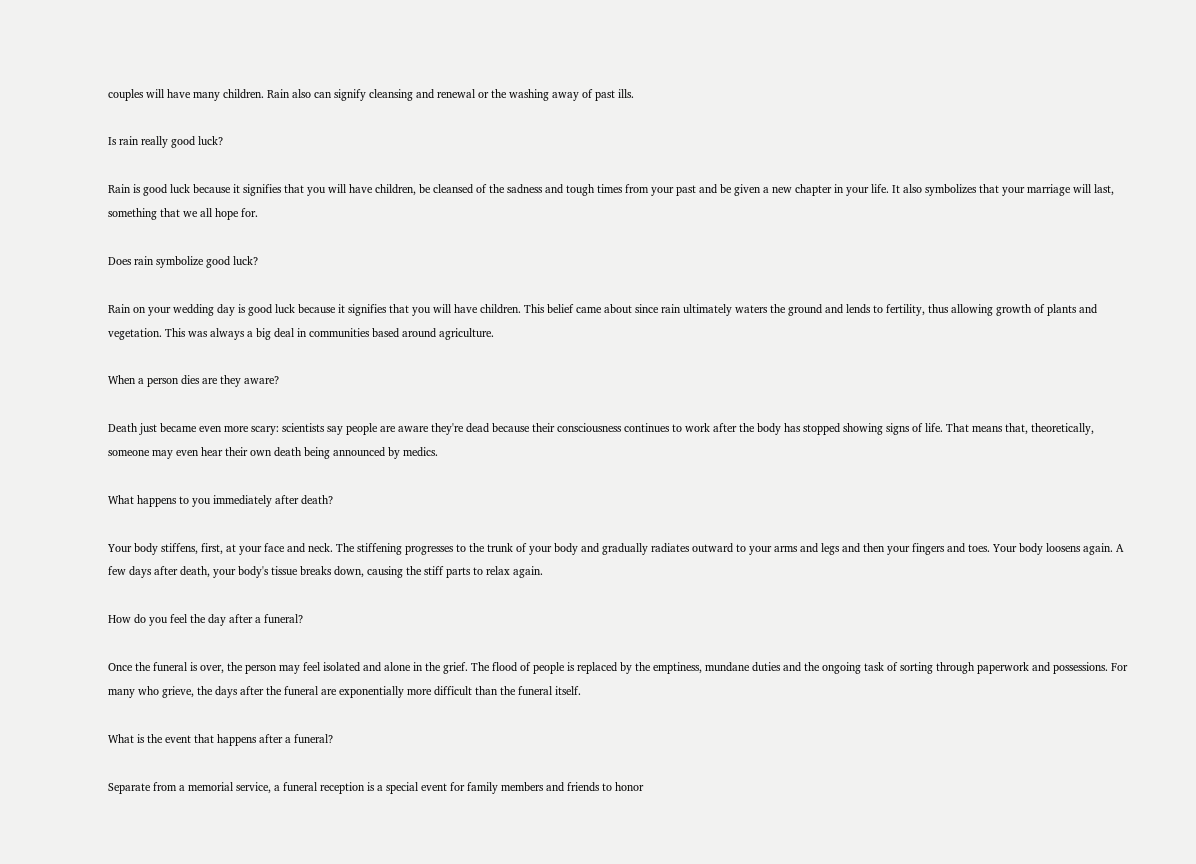couples will have many children. Rain also can signify cleansing and renewal or the washing away of past ills.

Is rain really good luck?

Rain is good luck because it signifies that you will have children, be cleansed of the sadness and tough times from your past and be given a new chapter in your life. It also symbolizes that your marriage will last, something that we all hope for.

Does rain symbolize good luck?

Rain on your wedding day is good luck because it signifies that you will have children. This belief came about since rain ultimately waters the ground and lends to fertility, thus allowing growth of plants and vegetation. This was always a big deal in communities based around agriculture.

When a person dies are they aware?

Death just became even more scary: scientists say people are aware they're dead because their consciousness continues to work after the body has stopped showing signs of life. That means that, theoretically, someone may even hear their own death being announced by medics.

What happens to you immediately after death?

Your body stiffens, first, at your face and neck. The stiffening progresses to the trunk of your body and gradually radiates outward to your arms and legs and then your fingers and toes. Your body loosens again. A few days after death, your body's tissue breaks down, causing the stiff parts to relax again.

How do you feel the day after a funeral?

Once the funeral is over, the person may feel isolated and alone in the grief. The flood of people is replaced by the emptiness, mundane duties and the ongoing task of sorting through paperwork and possessions. For many who grieve, the days after the funeral are exponentially more difficult than the funeral itself.

What is the event that happens after a funeral?

Separate from a memorial service, a funeral reception is a special event for family members and friends to honor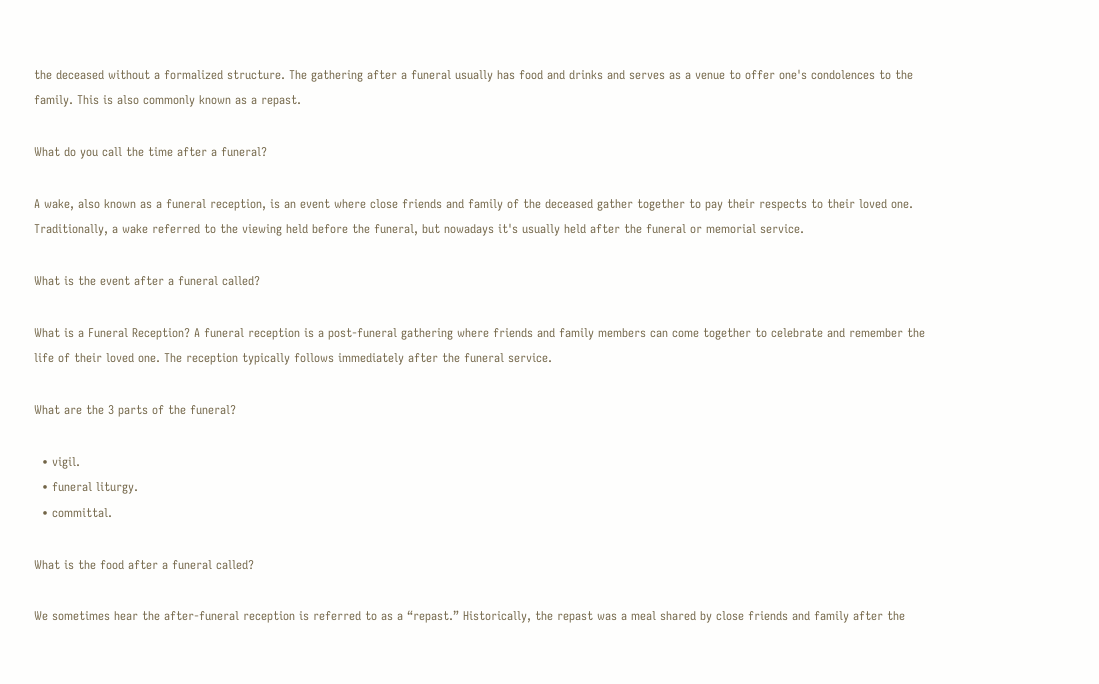the deceased without a formalized structure. The gathering after a funeral usually has food and drinks and serves as a venue to offer one's condolences to the family. This is also commonly known as a repast.

What do you call the time after a funeral?

A wake, also known as a funeral reception, is an event where close friends and family of the deceased gather together to pay their respects to their loved one. Traditionally, a wake referred to the viewing held before the funeral, but nowadays it's usually held after the funeral or memorial service.

What is the event after a funeral called?

What is a Funeral Reception? A funeral reception is a post-funeral gathering where friends and family members can come together to celebrate and remember the life of their loved one. The reception typically follows immediately after the funeral service.

What are the 3 parts of the funeral?

  • vigil.
  • funeral liturgy.
  • committal.

What is the food after a funeral called?

We sometimes hear the after-funeral reception is referred to as a “repast.” Historically, the repast was a meal shared by close friends and family after the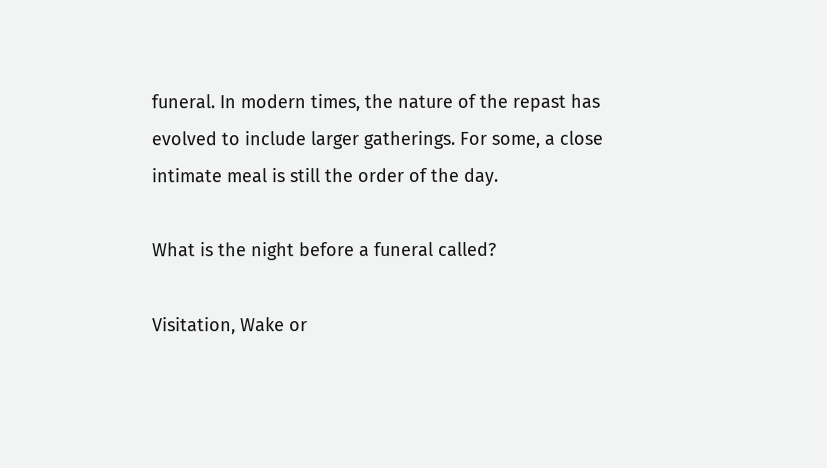funeral. In modern times, the nature of the repast has evolved to include larger gatherings. For some, a close intimate meal is still the order of the day.

What is the night before a funeral called?

Visitation, Wake or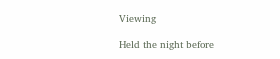Viewing

Held the night before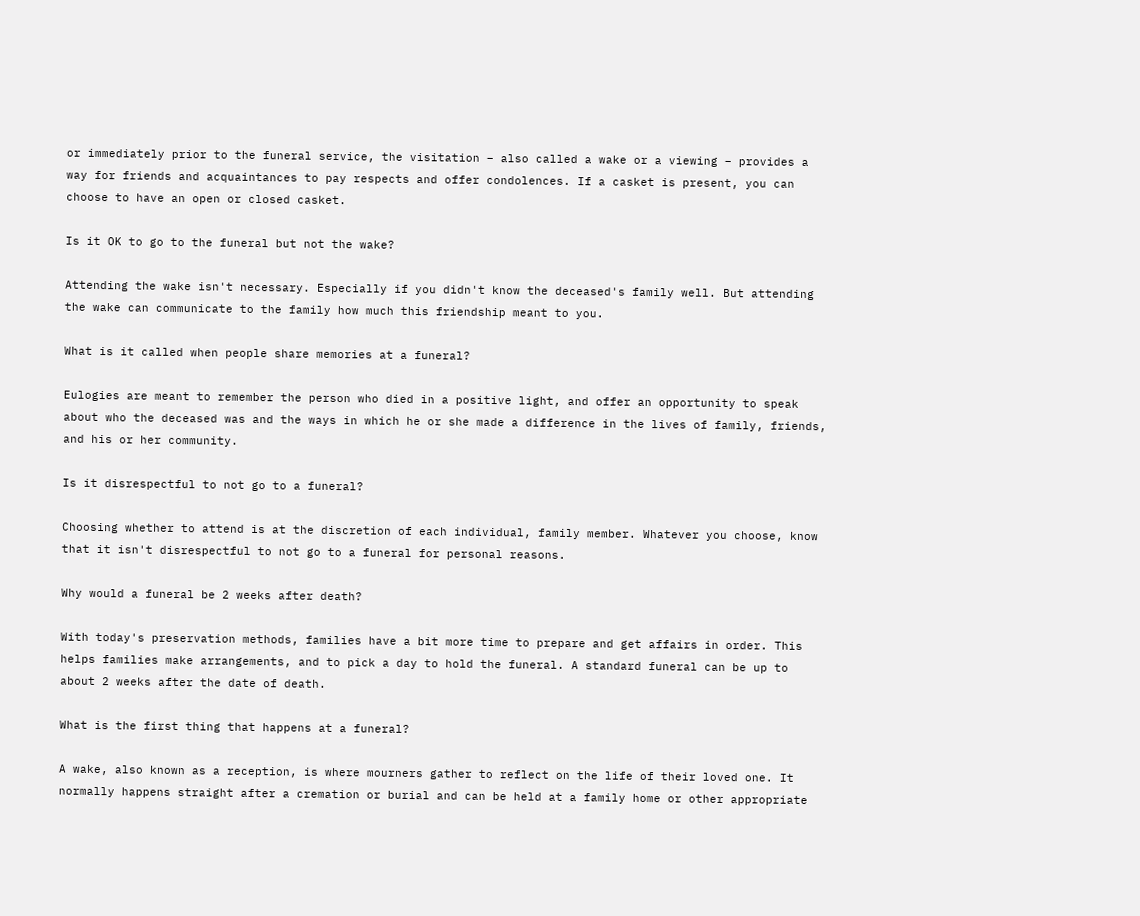or immediately prior to the funeral service, the visitation – also called a wake or a viewing – provides a way for friends and acquaintances to pay respects and offer condolences. If a casket is present, you can choose to have an open or closed casket.

Is it OK to go to the funeral but not the wake?

Attending the wake isn't necessary. Especially if you didn't know the deceased's family well. But attending the wake can communicate to the family how much this friendship meant to you.

What is it called when people share memories at a funeral?

Eulogies are meant to remember the person who died in a positive light, and offer an opportunity to speak about who the deceased was and the ways in which he or she made a difference in the lives of family, friends, and his or her community.

Is it disrespectful to not go to a funeral?

Choosing whether to attend is at the discretion of each individual, family member. Whatever you choose, know that it isn't disrespectful to not go to a funeral for personal reasons.

Why would a funeral be 2 weeks after death?

With today's preservation methods, families have a bit more time to prepare and get affairs in order. This helps families make arrangements, and to pick a day to hold the funeral. A standard funeral can be up to about 2 weeks after the date of death.

What is the first thing that happens at a funeral?

A wake, also known as a reception, is where mourners gather to reflect on the life of their loved one. It normally happens straight after a cremation or burial and can be held at a family home or other appropriate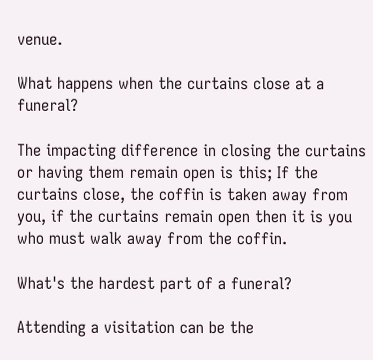venue.

What happens when the curtains close at a funeral?

The impacting difference in closing the curtains or having them remain open is this; If the curtains close, the coffin is taken away from you, if the curtains remain open then it is you who must walk away from the coffin.

What's the hardest part of a funeral?

Attending a visitation can be the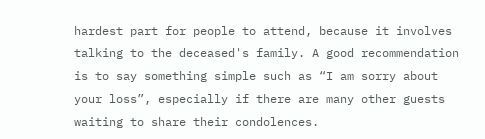hardest part for people to attend, because it involves talking to the deceased's family. A good recommendation is to say something simple such as “I am sorry about your loss”, especially if there are many other guests waiting to share their condolences.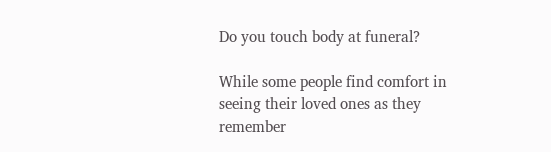Do you touch body at funeral?

While some people find comfort in seeing their loved ones as they remember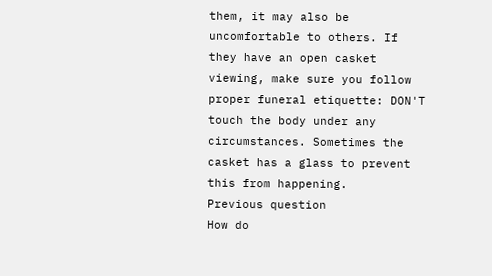them, it may also be uncomfortable to others. If they have an open casket viewing, make sure you follow proper funeral etiquette: DON'T touch the body under any circumstances. Sometimes the casket has a glass to prevent this from happening.
Previous question
How do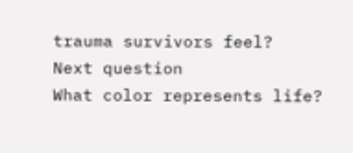trauma survivors feel?
Next question
What color represents life?